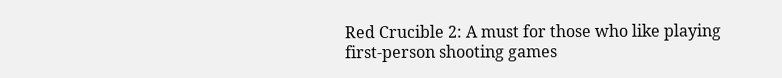Red Crucible 2: A must for those who like playing first-person shooting games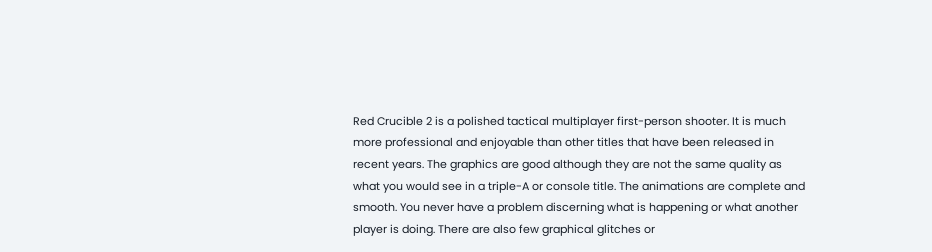Red Crucible 2 is a polished tactical multiplayer first-person shooter. It is much more professional and enjoyable than other titles that have been released in recent years. The graphics are good although they are not the same quality as what you would see in a triple-A or console title. The animations are complete and smooth. You never have a problem discerning what is happening or what another player is doing. There are also few graphical glitches or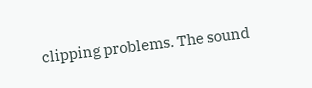clipping problems. The sound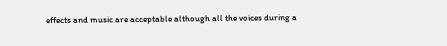effects and music are acceptable although all the voices during a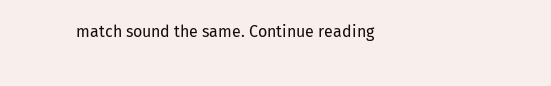match sound the same. Continue reading